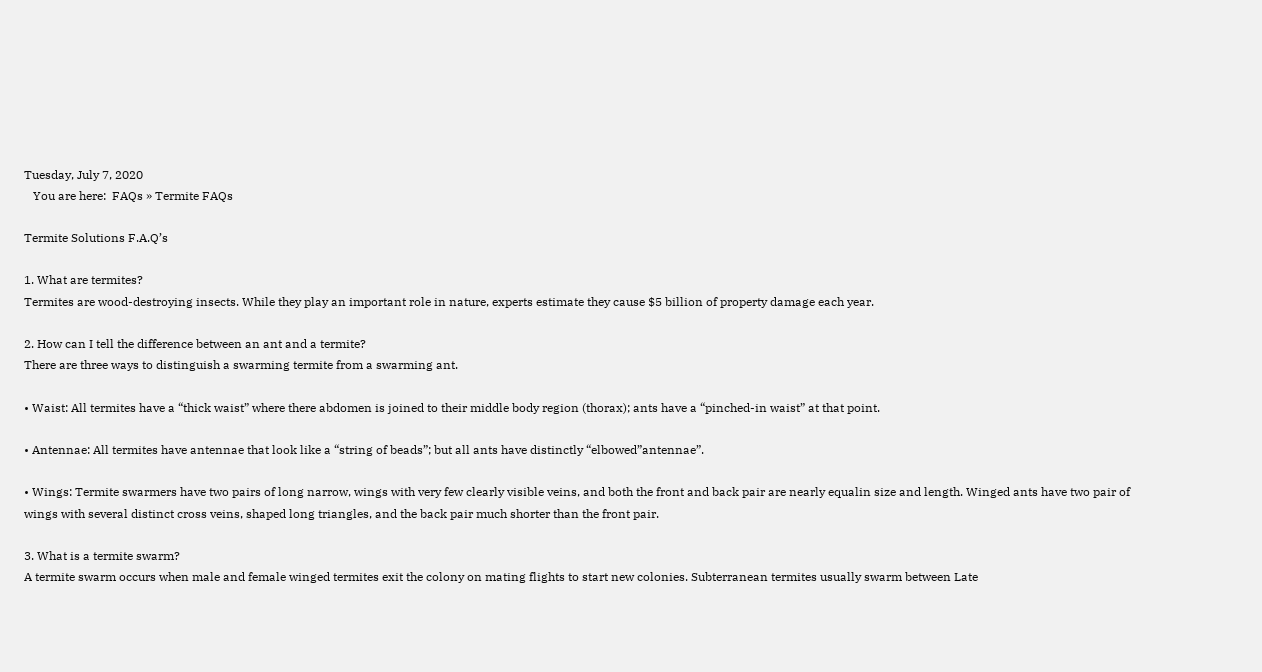Tuesday, July 7, 2020
   You are here:  FAQs » Termite FAQs

Termite Solutions F.A.Q’s

1. What are termites?
Termites are wood-destroying insects. While they play an important role in nature, experts estimate they cause $5 billion of property damage each year.

2. How can I tell the difference between an ant and a termite?
There are three ways to distinguish a swarming termite from a swarming ant.

• Waist: All termites have a “thick waist” where there abdomen is joined to their middle body region (thorax); ants have a “pinched-in waist” at that point.

• Antennae: All termites have antennae that look like a “string of beads”; but all ants have distinctly “elbowed”antennae”.

• Wings: Termite swarmers have two pairs of long narrow, wings with very few clearly visible veins, and both the front and back pair are nearly equalin size and length. Winged ants have two pair of wings with several distinct cross veins, shaped long triangles, and the back pair much shorter than the front pair.

3. What is a termite swarm?
A termite swarm occurs when male and female winged termites exit the colony on mating flights to start new colonies. Subterranean termites usually swarm between Late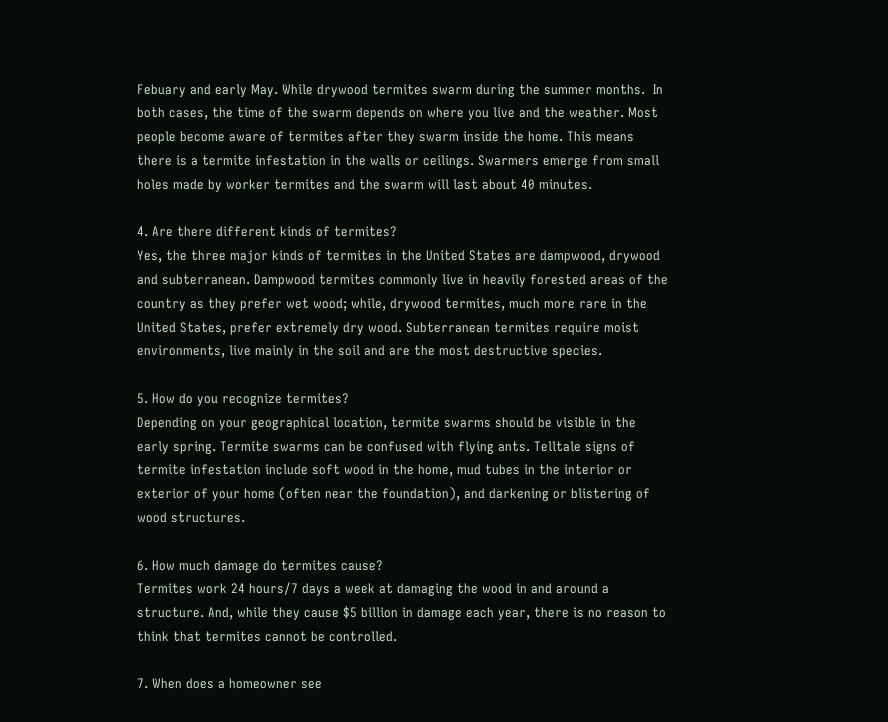Febuary and early May. While drywood termites swarm during the summer months.  In both cases, the time of the swarm depends on where you live and the weather. Most people become aware of termites after they swarm inside the home. This means there is a termite infestation in the walls or ceilings. Swarmers emerge from small holes made by worker termites and the swarm will last about 40 minutes.

4. Are there different kinds of termites?
Yes, the three major kinds of termites in the United States are dampwood, drywood and subterranean. Dampwood termites commonly live in heavily forested areas of the country as they prefer wet wood; while, drywood termites, much more rare in the United States, prefer extremely dry wood. Subterranean termites require moist environments, live mainly in the soil and are the most destructive species.

5. How do you recognize termites?
Depending on your geographical location, termite swarms should be visible in the early spring. Termite swarms can be confused with flying ants. Telltale signs of termite infestation include soft wood in the home, mud tubes in the interior or exterior of your home (often near the foundation), and darkening or blistering of wood structures.

6. How much damage do termites cause?
Termites work 24 hours/7 days a week at damaging the wood in and around a structure. And, while they cause $5 billion in damage each year, there is no reason to think that termites cannot be controlled.

7. When does a homeowner see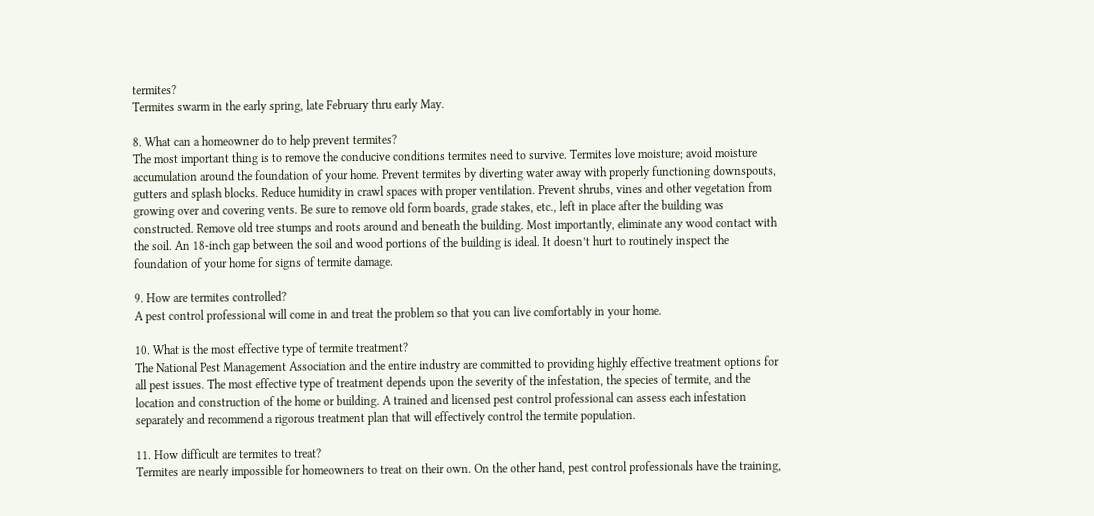termites?
Termites swarm in the early spring, late February thru early May.

8. What can a homeowner do to help prevent termites?
The most important thing is to remove the conducive conditions termites need to survive. Termites love moisture; avoid moisture accumulation around the foundation of your home. Prevent termites by diverting water away with properly functioning downspouts, gutters and splash blocks. Reduce humidity in crawl spaces with proper ventilation. Prevent shrubs, vines and other vegetation from growing over and covering vents. Be sure to remove old form boards, grade stakes, etc., left in place after the building was constructed. Remove old tree stumps and roots around and beneath the building. Most importantly, eliminate any wood contact with the soil. An 18-inch gap between the soil and wood portions of the building is ideal. It doesn’t hurt to routinely inspect the foundation of your home for signs of termite damage.

9. How are termites controlled?
A pest control professional will come in and treat the problem so that you can live comfortably in your home.

10. What is the most effective type of termite treatment?
The National Pest Management Association and the entire industry are committed to providing highly effective treatment options for all pest issues. The most effective type of treatment depends upon the severity of the infestation, the species of termite, and the location and construction of the home or building. A trained and licensed pest control professional can assess each infestation separately and recommend a rigorous treatment plan that will effectively control the termite population.

11. How difficult are termites to treat?
Termites are nearly impossible for homeowners to treat on their own. On the other hand, pest control professionals have the training,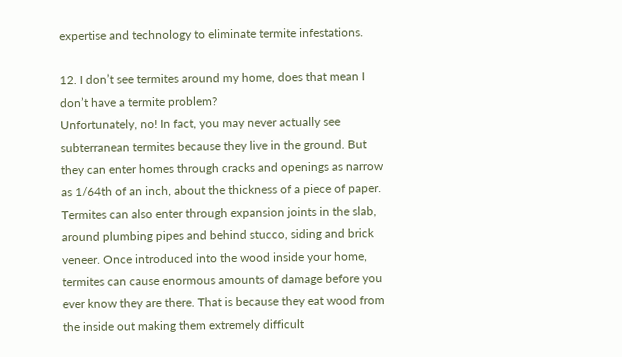expertise and technology to eliminate termite infestations.

12. I don’t see termites around my home, does that mean I don’t have a termite problem?
Unfortunately, no! In fact, you may never actually see subterranean termites because they live in the ground. But they can enter homes through cracks and openings as narrow as 1/64th of an inch, about the thickness of a piece of paper. Termites can also enter through expansion joints in the slab, around plumbing pipes and behind stucco, siding and brick veneer. Once introduced into the wood inside your home, termites can cause enormous amounts of damage before you ever know they are there. That is because they eat wood from the inside out making them extremely difficult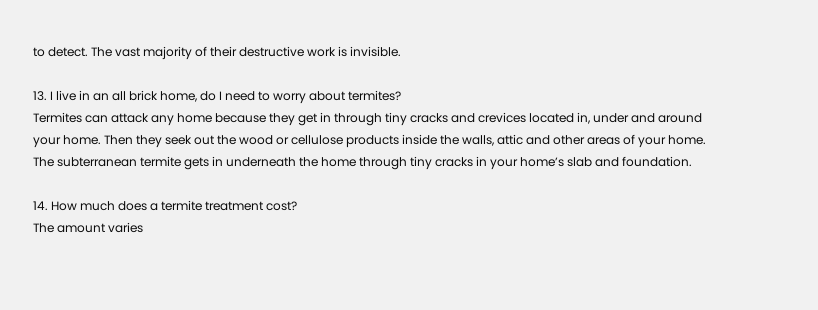to detect. The vast majority of their destructive work is invisible.

13. I live in an all brick home, do I need to worry about termites?
Termites can attack any home because they get in through tiny cracks and crevices located in, under and around your home. Then they seek out the wood or cellulose products inside the walls, attic and other areas of your home. The subterranean termite gets in underneath the home through tiny cracks in your home’s slab and foundation.

14. How much does a termite treatment cost?
The amount varies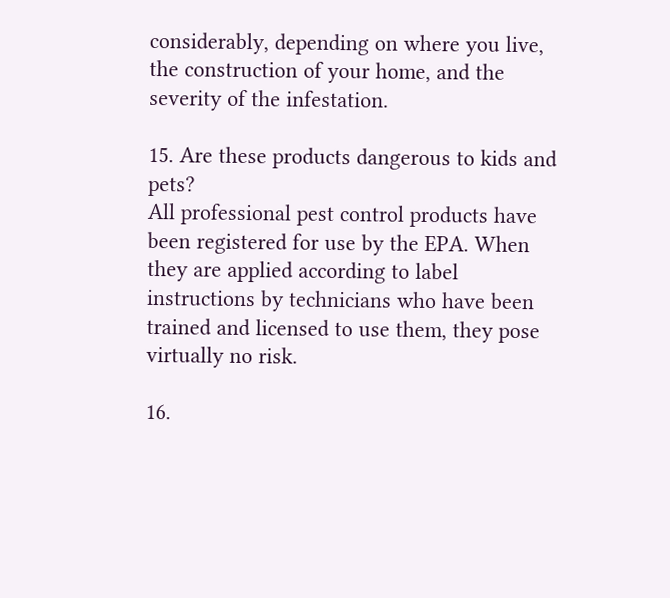considerably, depending on where you live, the construction of your home, and the severity of the infestation.

15. Are these products dangerous to kids and pets?
All professional pest control products have been registered for use by the EPA. When they are applied according to label instructions by technicians who have been trained and licensed to use them, they pose virtually no risk.

16.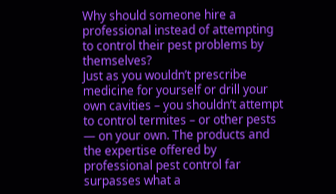Why should someone hire a professional instead of attempting to control their pest problems by themselves?
Just as you wouldn’t prescribe medicine for yourself or drill your own cavities – you shouldn’t attempt to control termites – or other pests — on your own. The products and the expertise offered by professional pest control far surpasses what a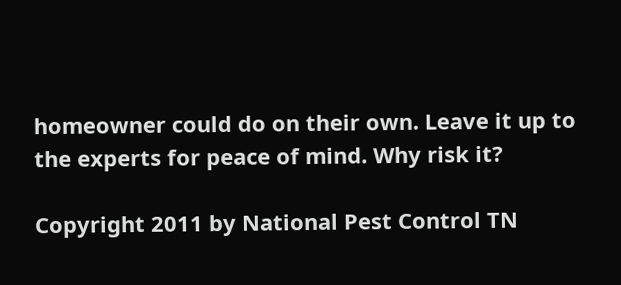homeowner could do on their own. Leave it up to the experts for peace of mind. Why risk it?

Copyright 2011 by National Pest Control TN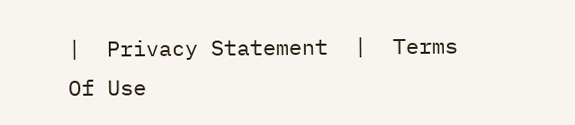|  Privacy Statement  |  Terms Of Use